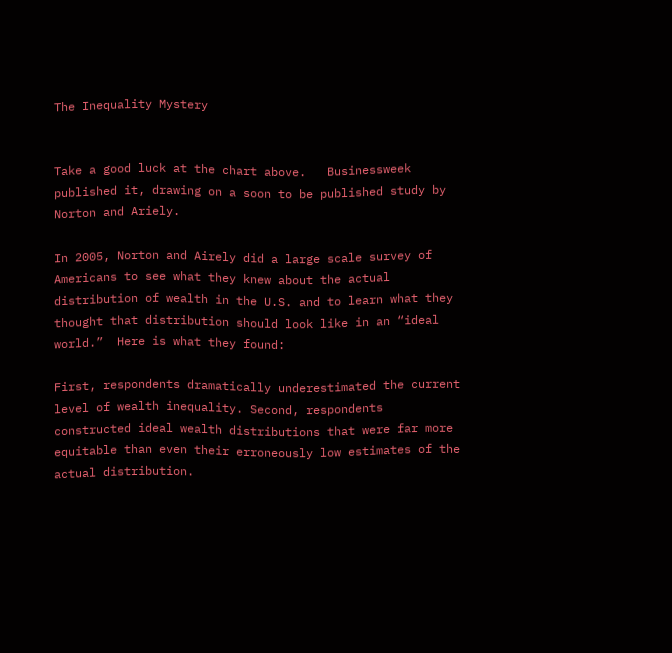The Inequality Mystery


Take a good luck at the chart above.   Businessweek published it, drawing on a soon to be published study by Norton and Ariely.

In 2005, Norton and Airely did a large scale survey of Americans to see what they knew about the actual distribution of wealth in the U.S. and to learn what they thought that distribution should look like in an “ideal world.”  Here is what they found:

First, respondents dramatically underestimated the current level of wealth inequality. Second, respondents constructed ideal wealth distributions that were far more equitable than even their erroneously low estimates of the actual distribution.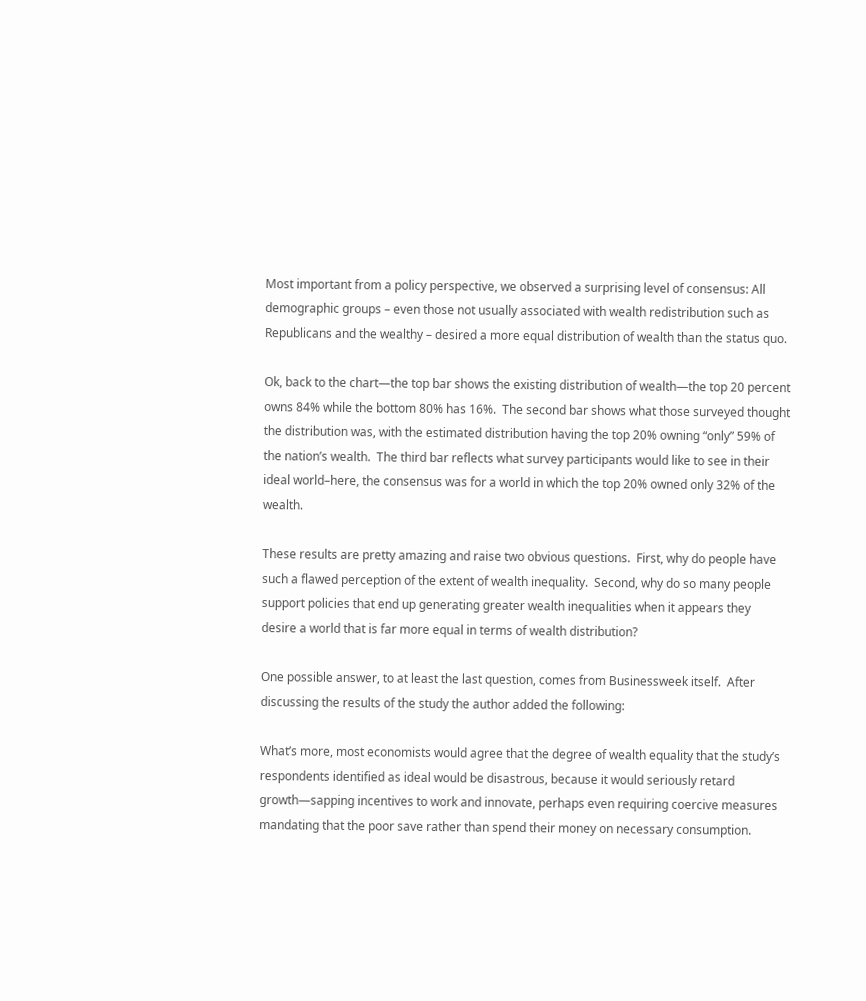Most important from a policy perspective, we observed a surprising level of consensus: All demographic groups – even those not usually associated with wealth redistribution such as Republicans and the wealthy – desired a more equal distribution of wealth than the status quo.

Ok, back to the chart—the top bar shows the existing distribution of wealth—the top 20 percent owns 84% while the bottom 80% has 16%.  The second bar shows what those surveyed thought the distribution was, with the estimated distribution having the top 20% owning “only” 59% of the nation’s wealth.  The third bar reflects what survey participants would like to see in their ideal world–here, the consensus was for a world in which the top 20% owned only 32% of the wealth.

These results are pretty amazing and raise two obvious questions.  First, why do people have such a flawed perception of the extent of wealth inequality.  Second, why do so many people support policies that end up generating greater wealth inequalities when it appears they desire a world that is far more equal in terms of wealth distribution?

One possible answer, to at least the last question, comes from Businessweek itself.  After discussing the results of the study the author added the following:

What’s more, most economists would agree that the degree of wealth equality that the study’s respondents identified as ideal would be disastrous, because it would seriously retard growth—sapping incentives to work and innovate, perhaps even requiring coercive measures mandating that the poor save rather than spend their money on necessary consumption.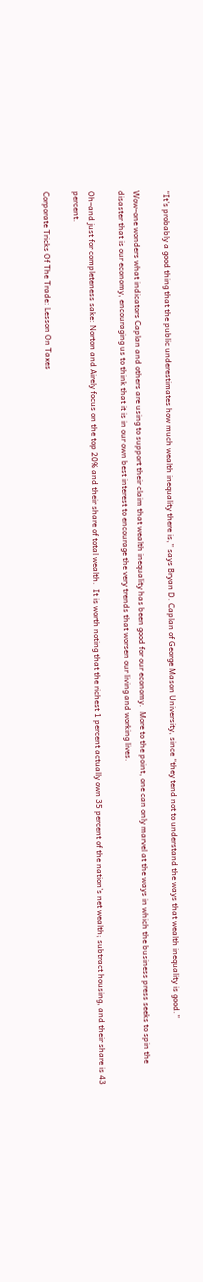“It’s probably a good thing that the public underestimates how much wealth inequality there is,” says Bryan D. Caplan of George Mason University, since “they tend not to understand the ways that wealth inequality is good.”

Wow–one wonders what indicators Caplan and others are using to support their claim that wealth inequality has been good for our economy.  More to the point, one can only marvel at the ways in which the business press seeks to spin the disaster that is our economy, encouraging us to think that it is in our own best interest to encourage the very trends that worsen our living and working lives.

Oh–and just for completeness sake: Norton and Airely focus on the top 20% and their share of total wealth.  It is worth noting that the richest 1 percent actually own 35 percent of the nation’s net wealth; subtract housing, and their share is 43 percent.

Corporate Tricks Of The Trade: Lesson On Taxes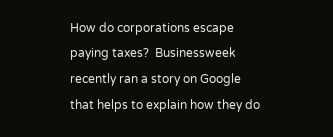How do corporations escape paying taxes?  Businessweek recently ran a story on Google that helps to explain how they do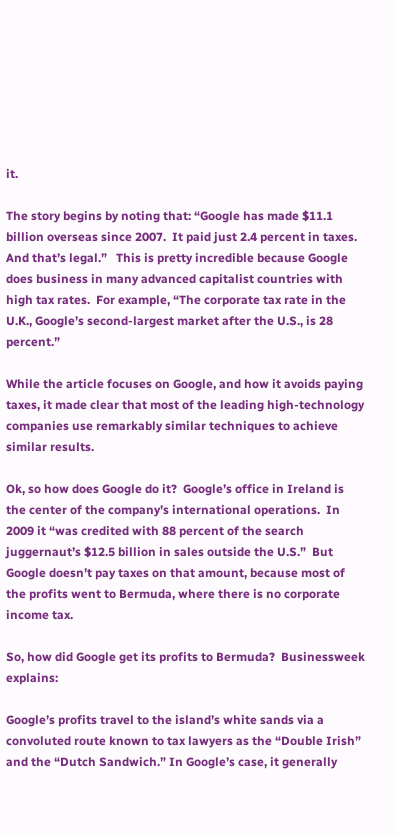it.

The story begins by noting that: “Google has made $11.1 billion overseas since 2007.  It paid just 2.4 percent in taxes.  And that’s legal.”   This is pretty incredible because Google does business in many advanced capitalist countries with high tax rates.  For example, “The corporate tax rate in the U.K., Google’s second-largest market after the U.S., is 28 percent.”

While the article focuses on Google, and how it avoids paying taxes, it made clear that most of the leading high-technology companies use remarkably similar techniques to achieve similar results.

Ok, so how does Google do it?  Google’s office in Ireland is the center of the company’s international operations.  In 2009 it “was credited with 88 percent of the search juggernaut’s $12.5 billion in sales outside the U.S.”  But Google doesn’t pay taxes on that amount, because most of the profits went to Bermuda, where there is no corporate income tax.

So, how did Google get its profits to Bermuda?  Businessweek explains:

Google’s profits travel to the island’s white sands via a convoluted route known to tax lawyers as the “Double Irish” and the “Dutch Sandwich.” In Google’s case, it generally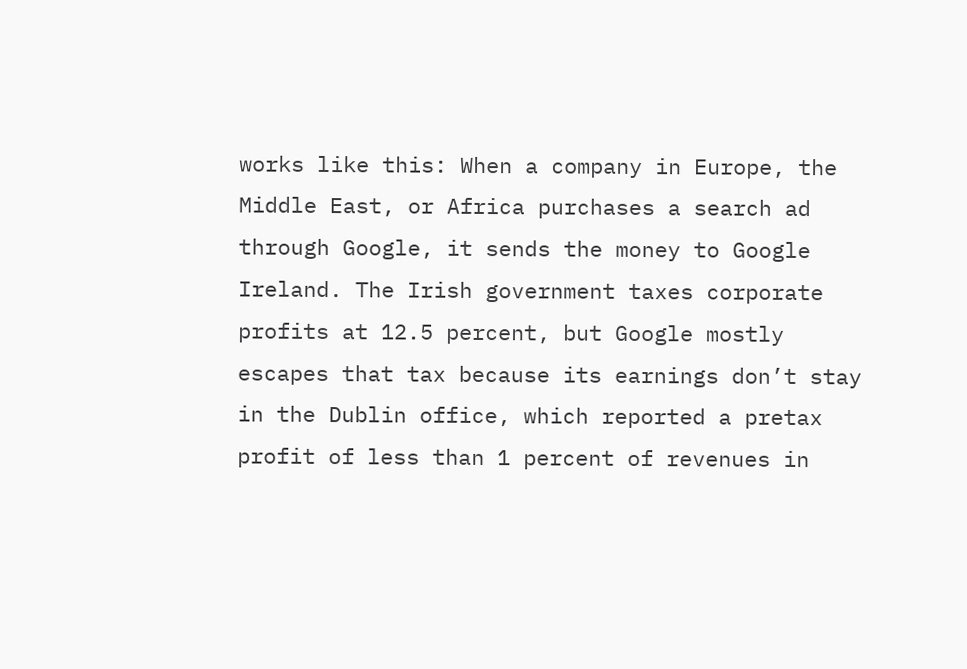works like this: When a company in Europe, the Middle East, or Africa purchases a search ad through Google, it sends the money to Google Ireland. The Irish government taxes corporate profits at 12.5 percent, but Google mostly escapes that tax because its earnings don’t stay in the Dublin office, which reported a pretax profit of less than 1 percent of revenues in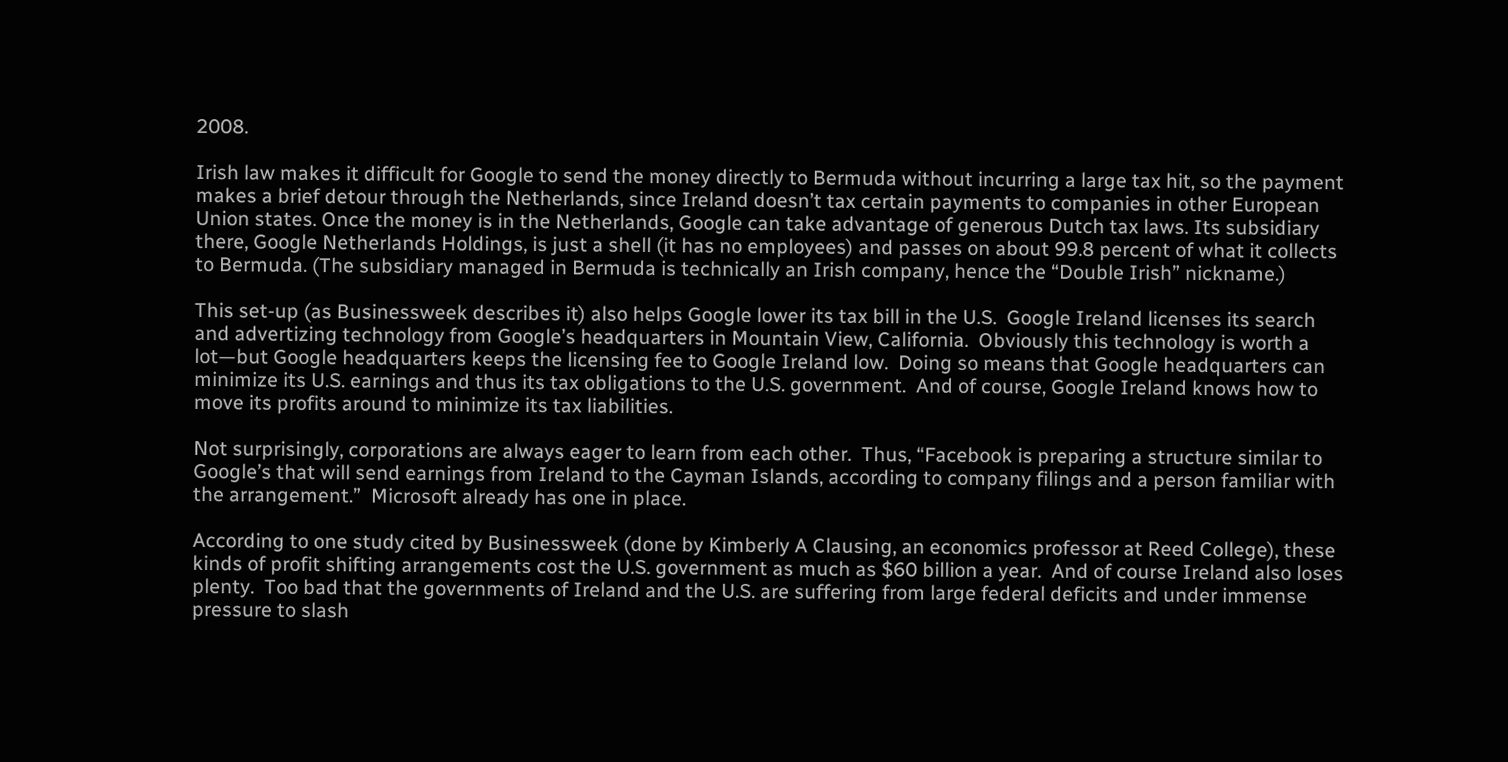2008.

Irish law makes it difficult for Google to send the money directly to Bermuda without incurring a large tax hit, so the payment makes a brief detour through the Netherlands, since Ireland doesn’t tax certain payments to companies in other European Union states. Once the money is in the Netherlands, Google can take advantage of generous Dutch tax laws. Its subsidiary there, Google Netherlands Holdings, is just a shell (it has no employees) and passes on about 99.8 percent of what it collects to Bermuda. (The subsidiary managed in Bermuda is technically an Irish company, hence the “Double Irish” nickname.)

This set-up (as Businessweek describes it) also helps Google lower its tax bill in the U.S.  Google Ireland licenses its search and advertizing technology from Google’s headquarters in Mountain View, California.  Obviously this technology is worth a lot—but Google headquarters keeps the licensing fee to Google Ireland low.  Doing so means that Google headquarters can minimize its U.S. earnings and thus its tax obligations to the U.S. government.  And of course, Google Ireland knows how to move its profits around to minimize its tax liabilities.

Not surprisingly, corporations are always eager to learn from each other.  Thus, “Facebook is preparing a structure similar to Google’s that will send earnings from Ireland to the Cayman Islands, according to company filings and a person familiar with the arrangement.”  Microsoft already has one in place.

According to one study cited by Businessweek (done by Kimberly A Clausing, an economics professor at Reed College), these kinds of profit shifting arrangements cost the U.S. government as much as $60 billion a year.  And of course Ireland also loses plenty.  Too bad that the governments of Ireland and the U.S. are suffering from large federal deficits and under immense pressure to slash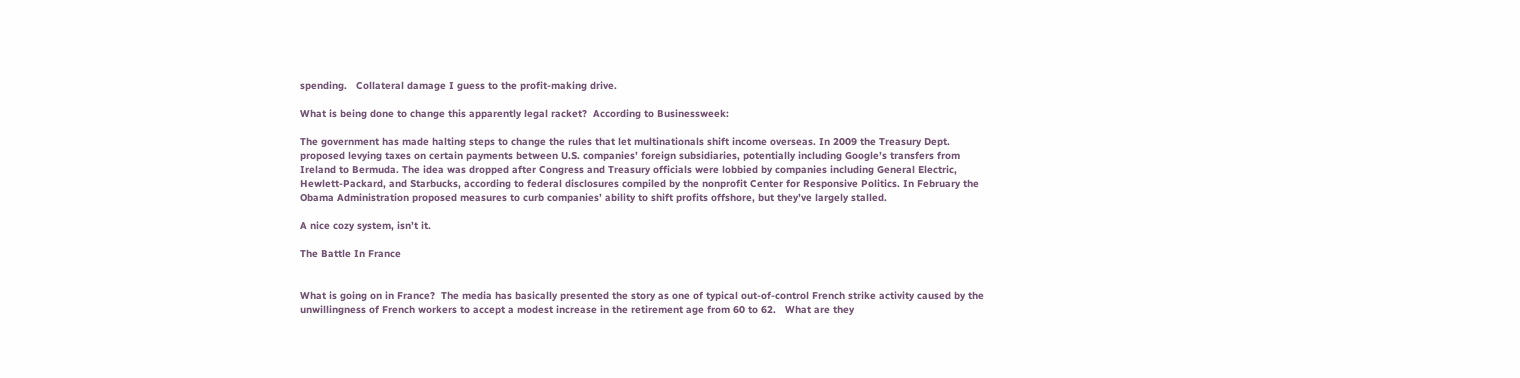spending.   Collateral damage I guess to the profit-making drive.

What is being done to change this apparently legal racket?  According to Businessweek:

The government has made halting steps to change the rules that let multinationals shift income overseas. In 2009 the Treasury Dept. proposed levying taxes on certain payments between U.S. companies’ foreign subsidiaries, potentially including Google’s transfers from Ireland to Bermuda. The idea was dropped after Congress and Treasury officials were lobbied by companies including General Electric, Hewlett-Packard, and Starbucks, according to federal disclosures compiled by the nonprofit Center for Responsive Politics. In February the Obama Administration proposed measures to curb companies’ ability to shift profits offshore, but they’ve largely stalled.

A nice cozy system, isn’t it.

The Battle In France


What is going on in France?  The media has basically presented the story as one of typical out-of-control French strike activity caused by the unwillingness of French workers to accept a modest increase in the retirement age from 60 to 62.   What are they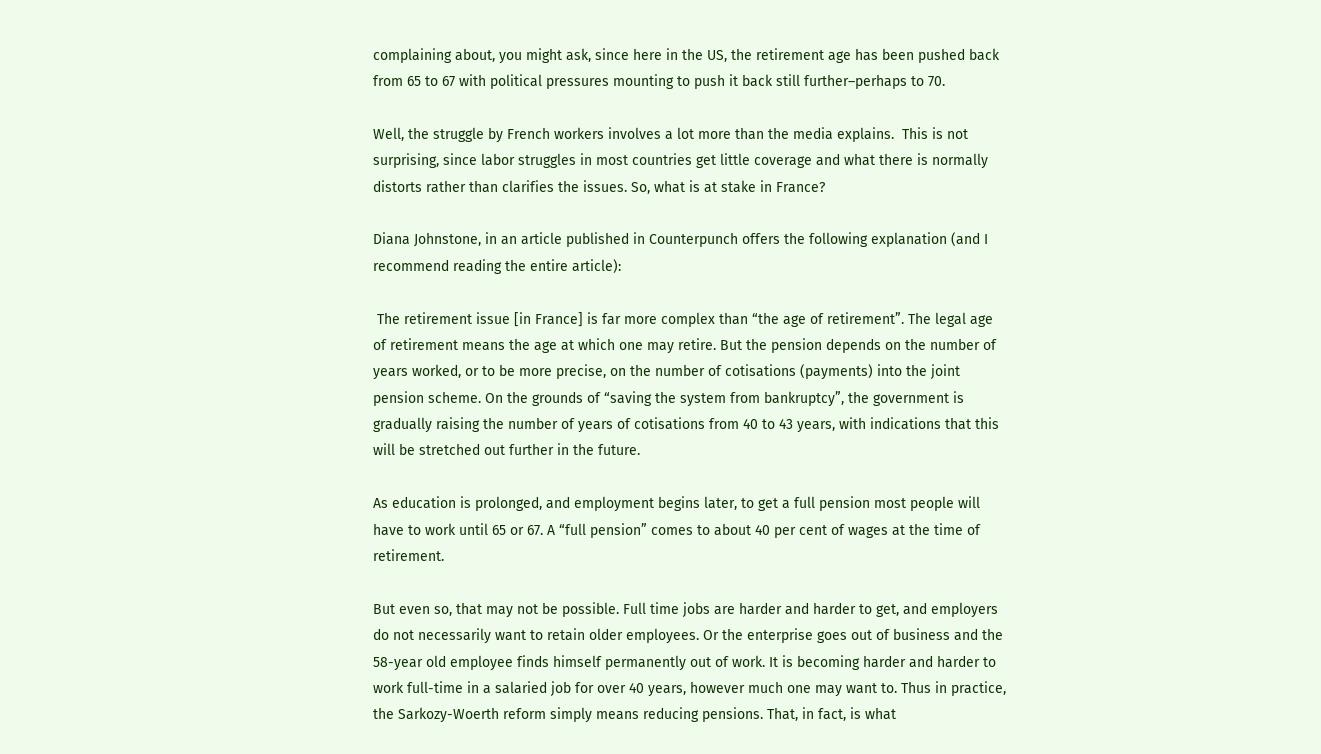complaining about, you might ask, since here in the US, the retirement age has been pushed back from 65 to 67 with political pressures mounting to push it back still further–perhaps to 70.

Well, the struggle by French workers involves a lot more than the media explains.  This is not surprising, since labor struggles in most countries get little coverage and what there is normally distorts rather than clarifies the issues. So, what is at stake in France?

Diana Johnstone, in an article published in Counterpunch offers the following explanation (and I recommend reading the entire article):

 The retirement issue [in France] is far more complex than “the age of retirement”. The legal age of retirement means the age at which one may retire. But the pension depends on the number of years worked, or to be more precise, on the number of cotisations (payments) into the joint pension scheme. On the grounds of “saving the system from bankruptcy”, the government is gradually raising the number of years of cotisations from 40 to 43 years, with indications that this will be stretched out further in the future.

As education is prolonged, and employment begins later, to get a full pension most people will have to work until 65 or 67. A “full pension” comes to about 40 per cent of wages at the time of retirement.

But even so, that may not be possible. Full time jobs are harder and harder to get, and employers do not necessarily want to retain older employees. Or the enterprise goes out of business and the 58-year old employee finds himself permanently out of work. It is becoming harder and harder to work full-time in a salaried job for over 40 years, however much one may want to. Thus in practice, the Sarkozy-Woerth reform simply means reducing pensions. That, in fact, is what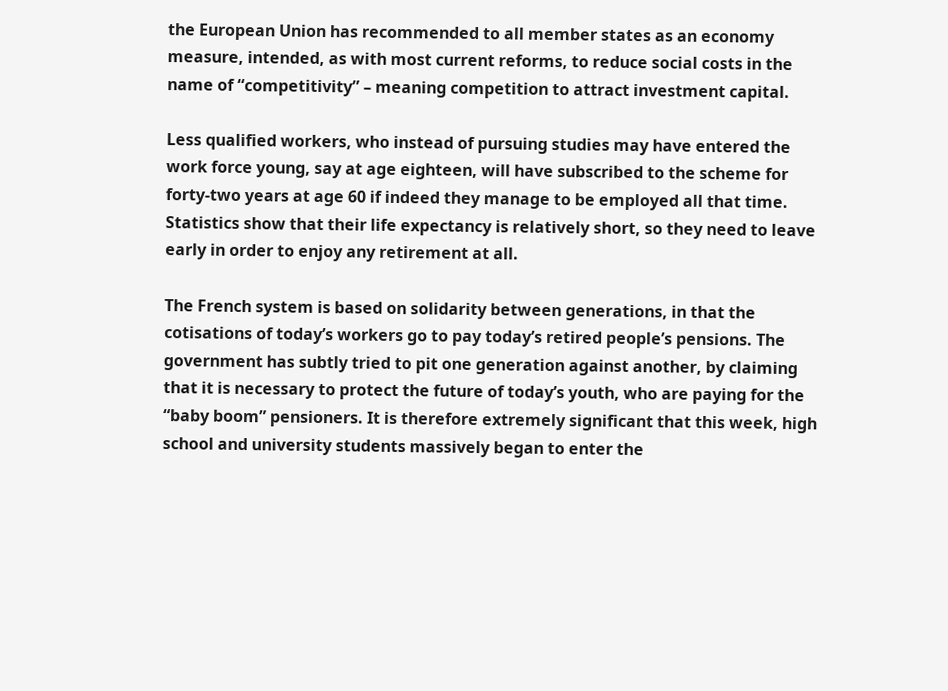the European Union has recommended to all member states as an economy measure, intended, as with most current reforms, to reduce social costs in the name of “competitivity” – meaning competition to attract investment capital.

Less qualified workers, who instead of pursuing studies may have entered the work force young, say at age eighteen, will have subscribed to the scheme for forty-two years at age 60 if indeed they manage to be employed all that time. Statistics show that their life expectancy is relatively short, so they need to leave early in order to enjoy any retirement at all.

The French system is based on solidarity between generations, in that the cotisations of today’s workers go to pay today’s retired people’s pensions. The government has subtly tried to pit one generation against another, by claiming that it is necessary to protect the future of today’s youth, who are paying for the “baby boom” pensioners. It is therefore extremely significant that this week, high school and university students massively began to enter the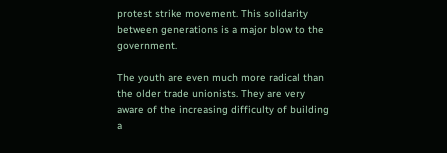protest strike movement. This solidarity between generations is a major blow to the government.

The youth are even much more radical than the older trade unionists. They are very aware of the increasing difficulty of building a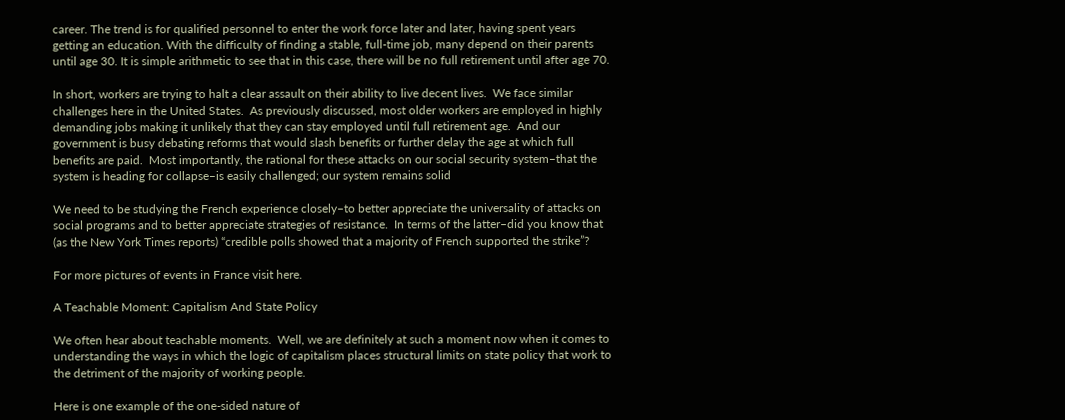career. The trend is for qualified personnel to enter the work force later and later, having spent years getting an education. With the difficulty of finding a stable, full-time job, many depend on their parents until age 30. It is simple arithmetic to see that in this case, there will be no full retirement until after age 70.

In short, workers are trying to halt a clear assault on their ability to live decent lives.  We face similar challenges here in the United States.  As previously discussed, most older workers are employed in highly demanding jobs making it unlikely that they can stay employed until full retirement age.  And our government is busy debating reforms that would slash benefits or further delay the age at which full benefits are paid.  Most importantly, the rational for these attacks on our social security system–that the system is heading for collapse–is easily challenged; our system remains solid

We need to be studying the French experience closely–to better appreciate the universality of attacks on social programs and to better appreciate strategies of resistance.  In terms of the latter–did you know that (as the New York Times reports) “credible polls showed that a majority of French supported the strike”?

For more pictures of events in France visit here.

A Teachable Moment: Capitalism And State Policy

We often hear about teachable moments.  Well, we are definitely at such a moment now when it comes to understanding the ways in which the logic of capitalism places structural limits on state policy that work to the detriment of the majority of working people.

Here is one example of the one-sided nature of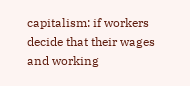capitalism: if workers decide that their wages and working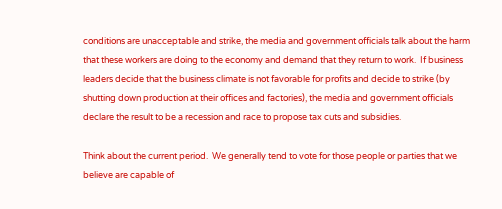conditions are unacceptable and strike, the media and government officials talk about the harm that these workers are doing to the economy and demand that they return to work.  If business leaders decide that the business climate is not favorable for profits and decide to strike (by shutting down production at their offices and factories), the media and government officials declare the result to be a recession and race to propose tax cuts and subsidies.

Think about the current period.  We generally tend to vote for those people or parties that we believe are capable of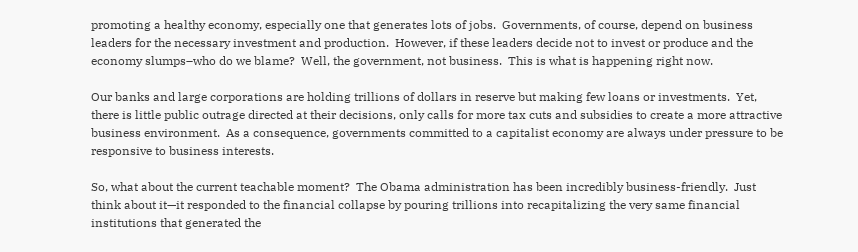promoting a healthy economy, especially one that generates lots of jobs.  Governments, of course, depend on business leaders for the necessary investment and production.  However, if these leaders decide not to invest or produce and the economy slumps–who do we blame?  Well, the government, not business.  This is what is happening right now.

Our banks and large corporations are holding trillions of dollars in reserve but making few loans or investments.  Yet, there is little public outrage directed at their decisions, only calls for more tax cuts and subsidies to create a more attractive business environment.  As a consequence, governments committed to a capitalist economy are always under pressure to be responsive to business interests.

So, what about the current teachable moment?  The Obama administration has been incredibly business-friendly.  Just think about it—it responded to the financial collapse by pouring trillions into recapitalizing the very same financial institutions that generated the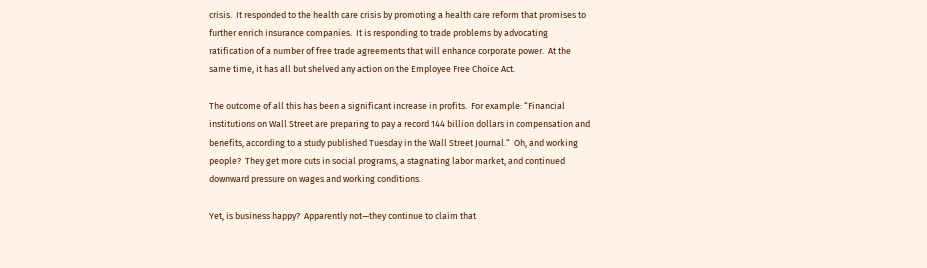crisis.  It responded to the health care crisis by promoting a health care reform that promises to further enrich insurance companies.  It is responding to trade problems by advocating ratification of a number of free trade agreements that will enhance corporate power.  At the same time, it has all but shelved any action on the Employee Free Choice Act.

The outcome of all this has been a significant increase in profits.  For example: “Financial institutions on Wall Street are preparing to pay a record 144 billion dollars in compensation and benefits, according to a study published Tuesday in the Wall Street Journal.“  Oh, and working people?  They get more cuts in social programs, a stagnating labor market, and continued downward pressure on wages and working conditions.

Yet, is business happy?  Apparently not—they continue to claim that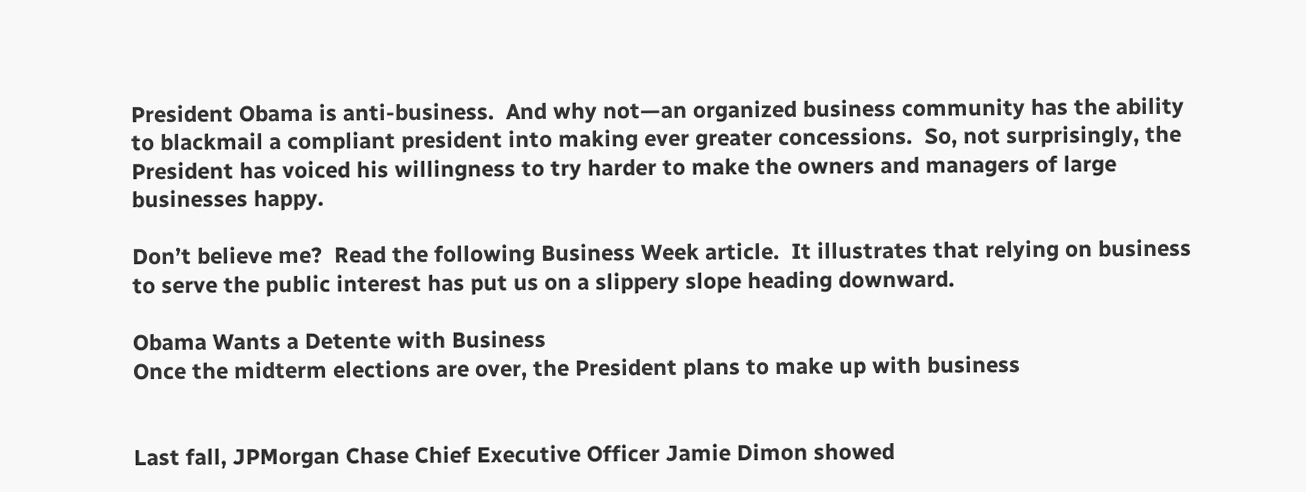President Obama is anti-business.  And why not—an organized business community has the ability to blackmail a compliant president into making ever greater concessions.  So, not surprisingly, the President has voiced his willingness to try harder to make the owners and managers of large businesses happy.

Don’t believe me?  Read the following Business Week article.  It illustrates that relying on business to serve the public interest has put us on a slippery slope heading downward.

Obama Wants a Detente with Business
Once the midterm elections are over, the President plans to make up with business


Last fall, JPMorgan Chase Chief Executive Officer Jamie Dimon showed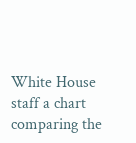White House staff a chart comparing the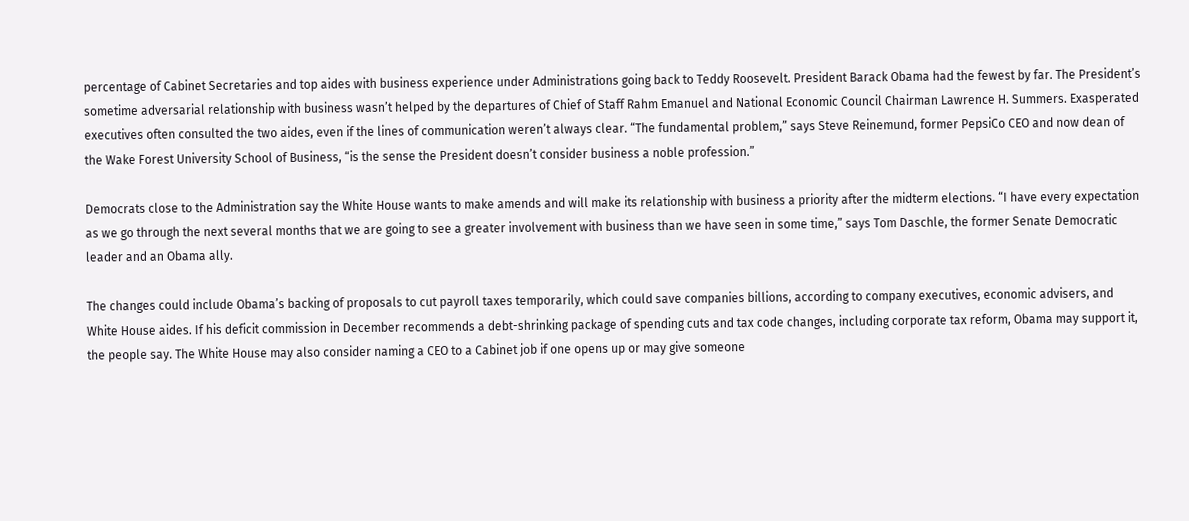percentage of Cabinet Secretaries and top aides with business experience under Administrations going back to Teddy Roosevelt. President Barack Obama had the fewest by far. The President’s sometime adversarial relationship with business wasn’t helped by the departures of Chief of Staff Rahm Emanuel and National Economic Council Chairman Lawrence H. Summers. Exasperated executives often consulted the two aides, even if the lines of communication weren’t always clear. “The fundamental problem,” says Steve Reinemund, former PepsiCo CEO and now dean of the Wake Forest University School of Business, “is the sense the President doesn’t consider business a noble profession.”

Democrats close to the Administration say the White House wants to make amends and will make its relationship with business a priority after the midterm elections. “I have every expectation as we go through the next several months that we are going to see a greater involvement with business than we have seen in some time,” says Tom Daschle, the former Senate Democratic leader and an Obama ally.

The changes could include Obama’s backing of proposals to cut payroll taxes temporarily, which could save companies billions, according to company executives, economic advisers, and White House aides. If his deficit commission in December recommends a debt-shrinking package of spending cuts and tax code changes, including corporate tax reform, Obama may support it, the people say. The White House may also consider naming a CEO to a Cabinet job if one opens up or may give someone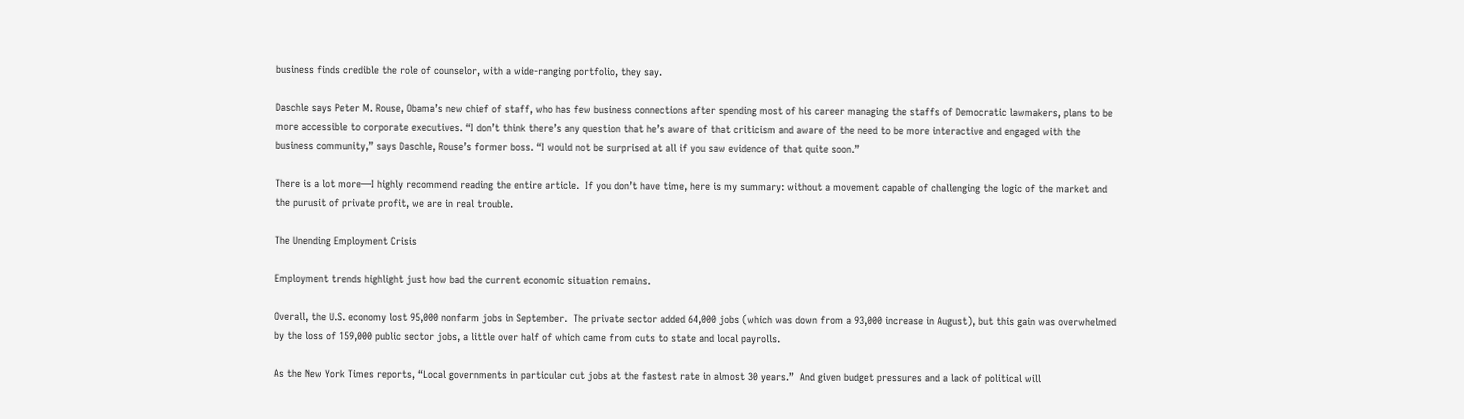business finds credible the role of counselor, with a wide-ranging portfolio, they say.

Daschle says Peter M. Rouse, Obama’s new chief of staff, who has few business connections after spending most of his career managing the staffs of Democratic lawmakers, plans to be more accessible to corporate executives. “I don’t think there’s any question that he’s aware of that criticism and aware of the need to be more interactive and engaged with the business community,” says Daschle, Rouse’s former boss. “I would not be surprised at all if you saw evidence of that quite soon.”

There is a lot more—I highly recommend reading the entire article.  If you don’t have time, here is my summary: without a movement capable of challenging the logic of the market and the purusit of private profit, we are in real trouble.

The Unending Employment Crisis

Employment trends highlight just how bad the current economic situation remains.

Overall, the U.S. economy lost 95,000 nonfarm jobs in September.  The private sector added 64,000 jobs (which was down from a 93,000 increase in August), but this gain was overwhelmed by the loss of 159,000 public sector jobs, a little over half of which came from cuts to state and local payrolls.

As the New York Times reports, “Local governments in particular cut jobs at the fastest rate in almost 30 years.”  And given budget pressures and a lack of political will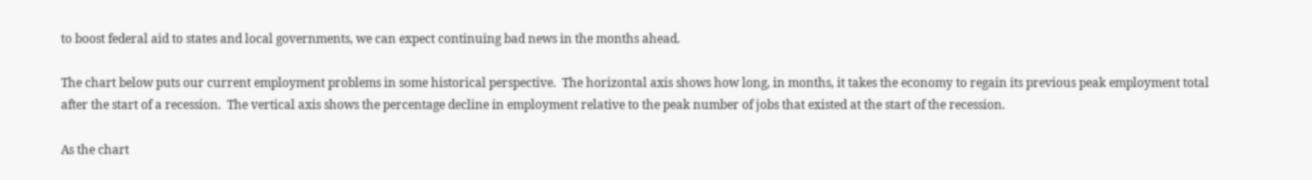to boost federal aid to states and local governments, we can expect continuing bad news in the months ahead.

The chart below puts our current employment problems in some historical perspective.  The horizontal axis shows how long, in months, it takes the economy to regain its previous peak employment total after the start of a recession.  The vertical axis shows the percentage decline in employment relative to the peak number of jobs that existed at the start of the recession.

As the chart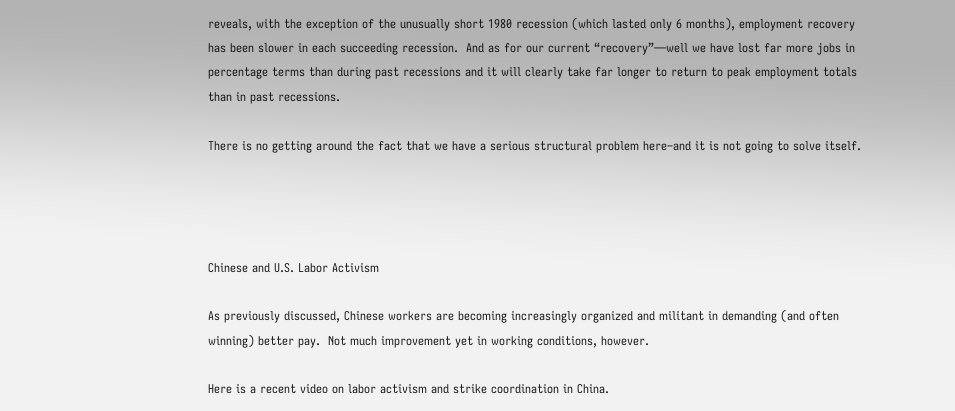reveals, with the exception of the unusually short 1980 recession (which lasted only 6 months), employment recovery has been slower in each succeeding recession.  And as for our current “recovery”—well we have lost far more jobs in percentage terms than during past recessions and it will clearly take far longer to return to peak employment totals than in past recessions.

There is no getting around the fact that we have a serious structural problem here–and it is not going to solve itself.




Chinese and U.S. Labor Activism

As previously discussed, Chinese workers are becoming increasingly organized and militant in demanding (and often winning) better pay.  Not much improvement yet in working conditions, however.

Here is a recent video on labor activism and strike coordination in China.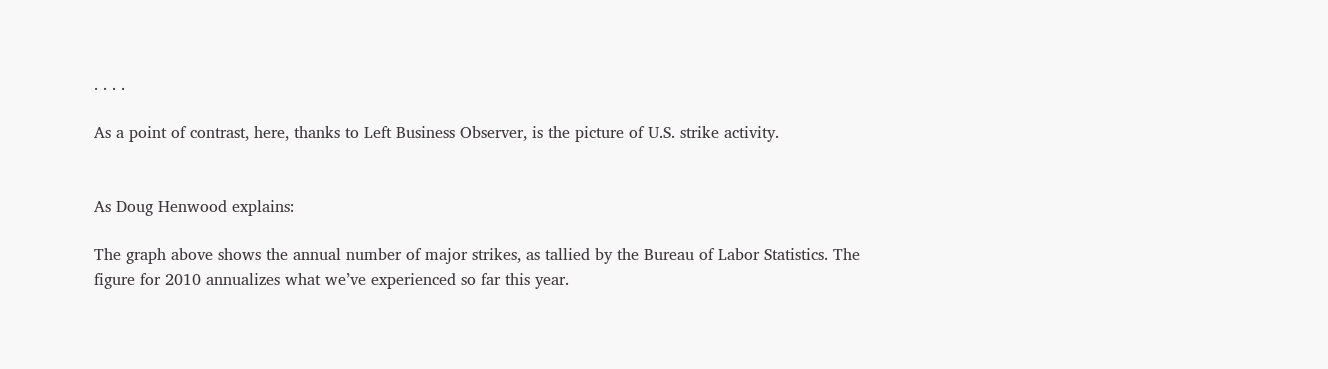. . . .

As a point of contrast, here, thanks to Left Business Observer, is the picture of U.S. strike activity.


As Doug Henwood explains:

The graph above shows the annual number of major strikes, as tallied by the Bureau of Labor Statistics. The figure for 2010 annualizes what we’ve experienced so far this year.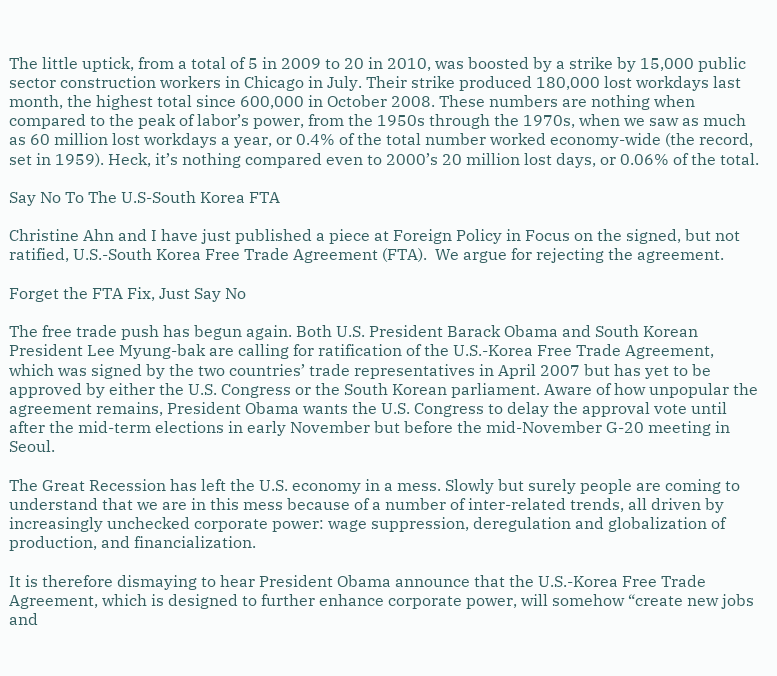The little uptick, from a total of 5 in 2009 to 20 in 2010, was boosted by a strike by 15,000 public sector construction workers in Chicago in July. Their strike produced 180,000 lost workdays last month, the highest total since 600,000 in October 2008. These numbers are nothing when compared to the peak of labor’s power, from the 1950s through the 1970s, when we saw as much as 60 million lost workdays a year, or 0.4% of the total number worked economy-wide (the record, set in 1959). Heck, it’s nothing compared even to 2000’s 20 million lost days, or 0.06% of the total.

Say No To The U.S-South Korea FTA

Christine Ahn and I have just published a piece at Foreign Policy in Focus on the signed, but not ratified, U.S.-South Korea Free Trade Agreement (FTA).  We argue for rejecting the agreement.

Forget the FTA Fix, Just Say No

The free trade push has begun again. Both U.S. President Barack Obama and South Korean President Lee Myung-bak are calling for ratification of the U.S.-Korea Free Trade Agreement, which was signed by the two countries’ trade representatives in April 2007 but has yet to be approved by either the U.S. Congress or the South Korean parliament. Aware of how unpopular the agreement remains, President Obama wants the U.S. Congress to delay the approval vote until after the mid-term elections in early November but before the mid-November G-20 meeting in Seoul.

The Great Recession has left the U.S. economy in a mess. Slowly but surely people are coming to understand that we are in this mess because of a number of inter-related trends, all driven by increasingly unchecked corporate power: wage suppression, deregulation and globalization of production, and financialization.

It is therefore dismaying to hear President Obama announce that the U.S.-Korea Free Trade Agreement, which is designed to further enhance corporate power, will somehow “create new jobs and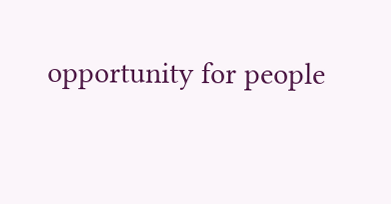opportunity for people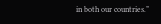in both our countries.”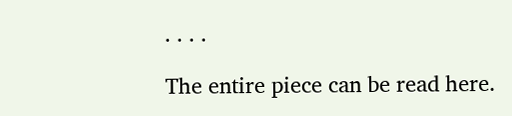. . . .

The entire piece can be read here.